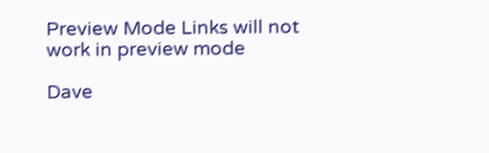Preview Mode Links will not work in preview mode

Dave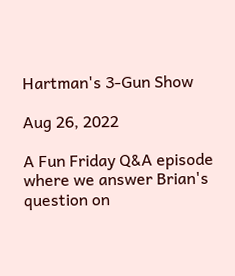Hartman's 3-Gun Show

Aug 26, 2022

A Fun Friday Q&A episode where we answer Brian's question on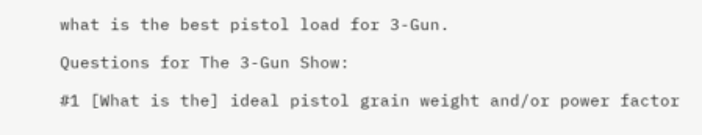what is the best pistol load for 3-Gun.

Questions for The 3-Gun Show:

#1 [What is the] ideal pistol grain weight and/or power factor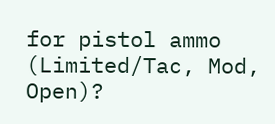for pistol ammo (Limited/Tac, Mod, Open)?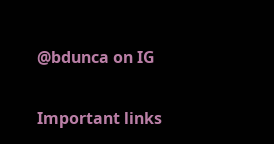@bdunca on IG

Important links